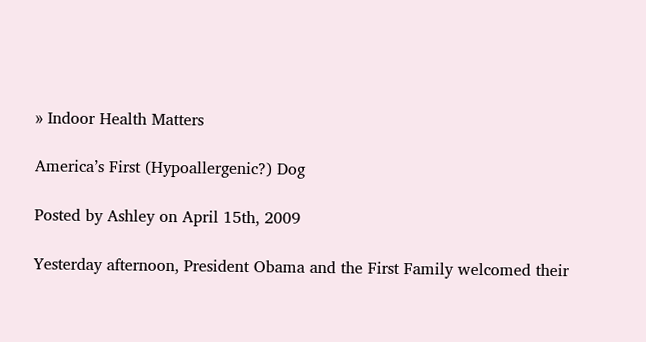» Indoor Health Matters

America’s First (Hypoallergenic?) Dog

Posted by Ashley on April 15th, 2009

Yesterday afternoon, President Obama and the First Family welcomed their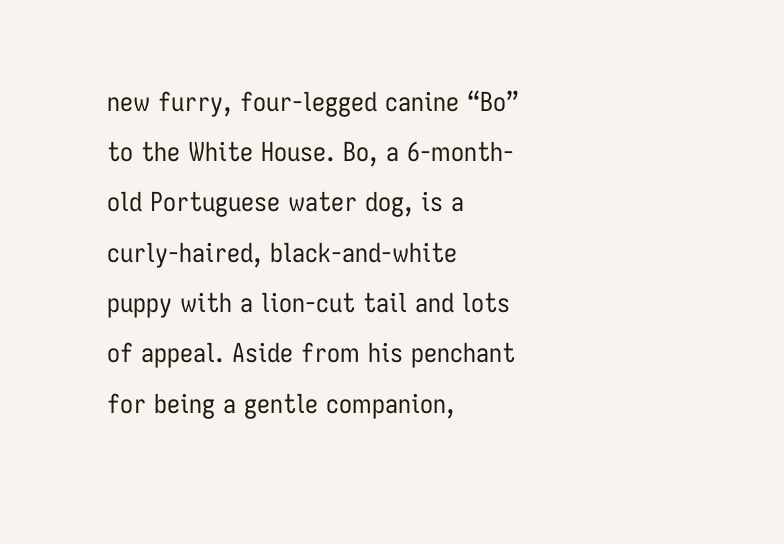new furry, four-legged canine “Bo” to the White House. Bo, a 6-month-old Portuguese water dog, is a curly-haired, black-and-white puppy with a lion-cut tail and lots of appeal. Aside from his penchant for being a gentle companion,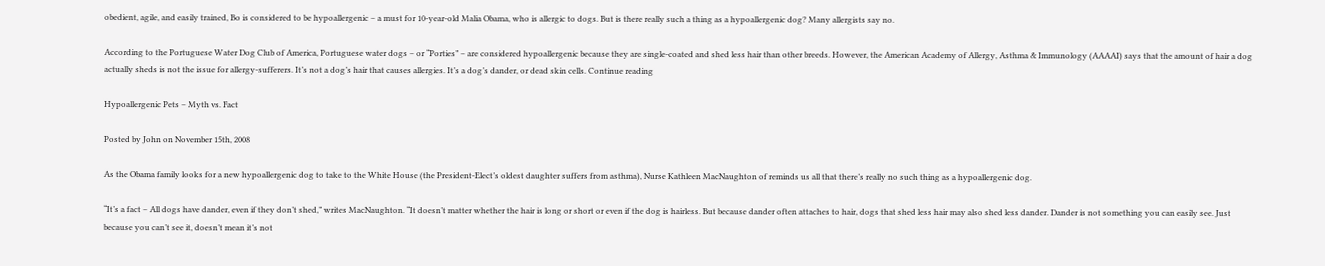obedient, agile, and easily trained, Bo is considered to be hypoallergenic – a must for 10-year-old Malia Obama, who is allergic to dogs. But is there really such a thing as a hypoallergenic dog? Many allergists say no.

According to the Portuguese Water Dog Club of America, Portuguese water dogs – or “Porties” – are considered hypoallergenic because they are single-coated and shed less hair than other breeds. However, the American Academy of Allergy, Asthma & Immunology (AAAAI) says that the amount of hair a dog actually sheds is not the issue for allergy-sufferers. It’s not a dog’s hair that causes allergies. It’s a dog’s dander, or dead skin cells. Continue reading

Hypoallergenic Pets – Myth vs. Fact

Posted by John on November 15th, 2008

As the Obama family looks for a new hypoallergenic dog to take to the White House (the President-Elect’s oldest daughter suffers from asthma), Nurse Kathleen MacNaughton of reminds us all that there’s really no such thing as a hypoallergenic dog.

“It’s a fact – All dogs have dander, even if they don’t shed,” writes MacNaughton. “It doesn’t matter whether the hair is long or short or even if the dog is hairless. But because dander often attaches to hair, dogs that shed less hair may also shed less dander. Dander is not something you can easily see. Just because you can’t see it, doesn’t mean it’s not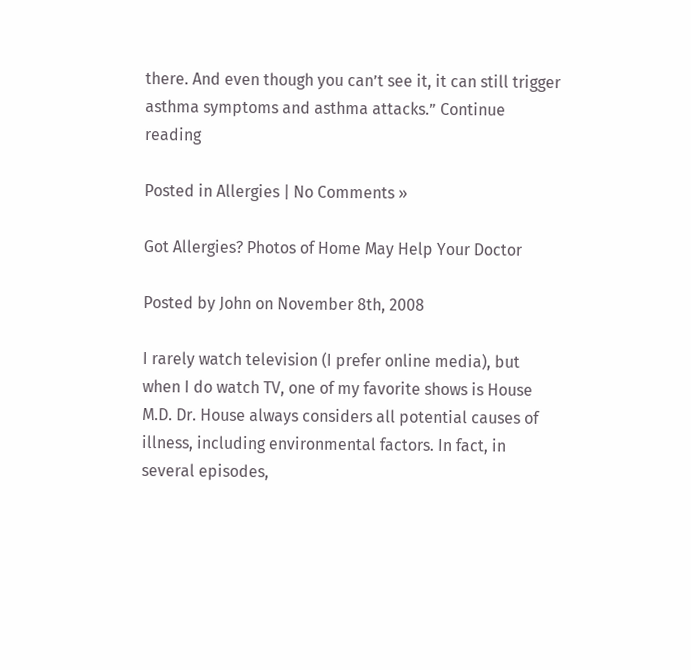there. And even though you can’t see it, it can still trigger asthma symptoms and asthma attacks.” Continue reading

Posted in Allergies | No Comments »

Got Allergies? Photos of Home May Help Your Doctor

Posted by John on November 8th, 2008

I rarely watch television (I prefer online media), but when I do watch TV, one of my favorite shows is House M.D. Dr. House always considers all potential causes of illness, including environmental factors. In fact, in several episodes,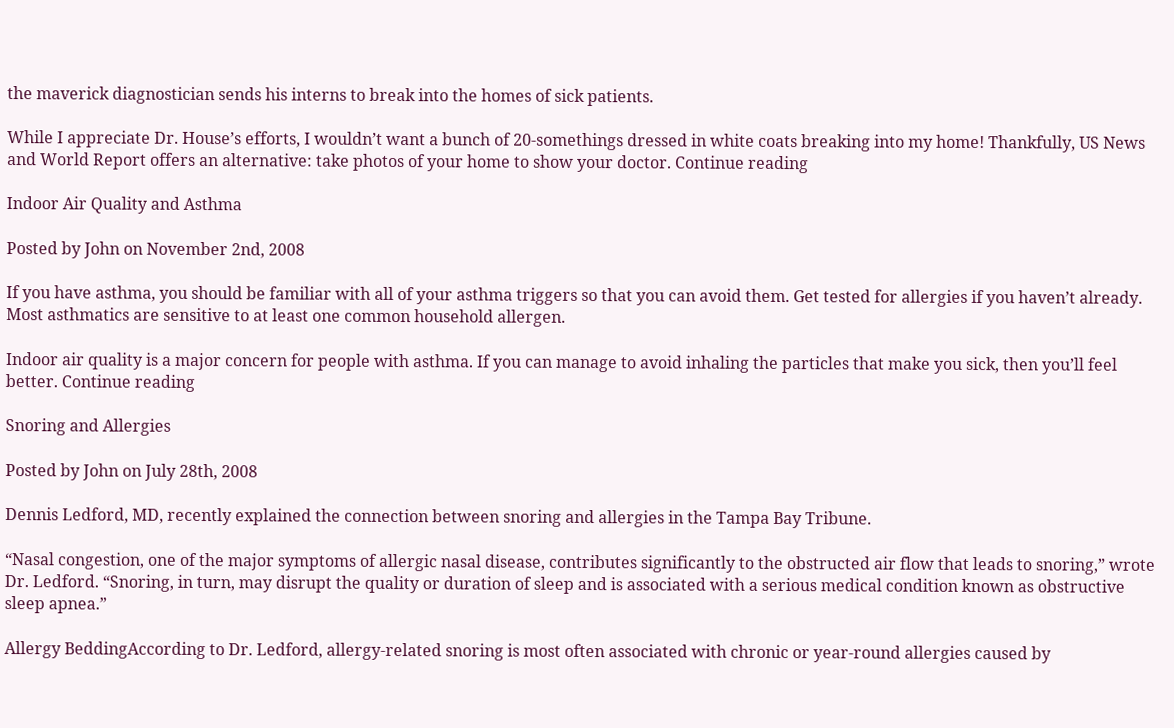the maverick diagnostician sends his interns to break into the homes of sick patients.

While I appreciate Dr. House’s efforts, I wouldn’t want a bunch of 20-somethings dressed in white coats breaking into my home! Thankfully, US News and World Report offers an alternative: take photos of your home to show your doctor. Continue reading

Indoor Air Quality and Asthma

Posted by John on November 2nd, 2008

If you have asthma, you should be familiar with all of your asthma triggers so that you can avoid them. Get tested for allergies if you haven’t already. Most asthmatics are sensitive to at least one common household allergen.

Indoor air quality is a major concern for people with asthma. If you can manage to avoid inhaling the particles that make you sick, then you’ll feel better. Continue reading

Snoring and Allergies

Posted by John on July 28th, 2008

Dennis Ledford, MD, recently explained the connection between snoring and allergies in the Tampa Bay Tribune.

“Nasal congestion, one of the major symptoms of allergic nasal disease, contributes significantly to the obstructed air flow that leads to snoring,” wrote Dr. Ledford. “Snoring, in turn, may disrupt the quality or duration of sleep and is associated with a serious medical condition known as obstructive sleep apnea.”

Allergy BeddingAccording to Dr. Ledford, allergy-related snoring is most often associated with chronic or year-round allergies caused by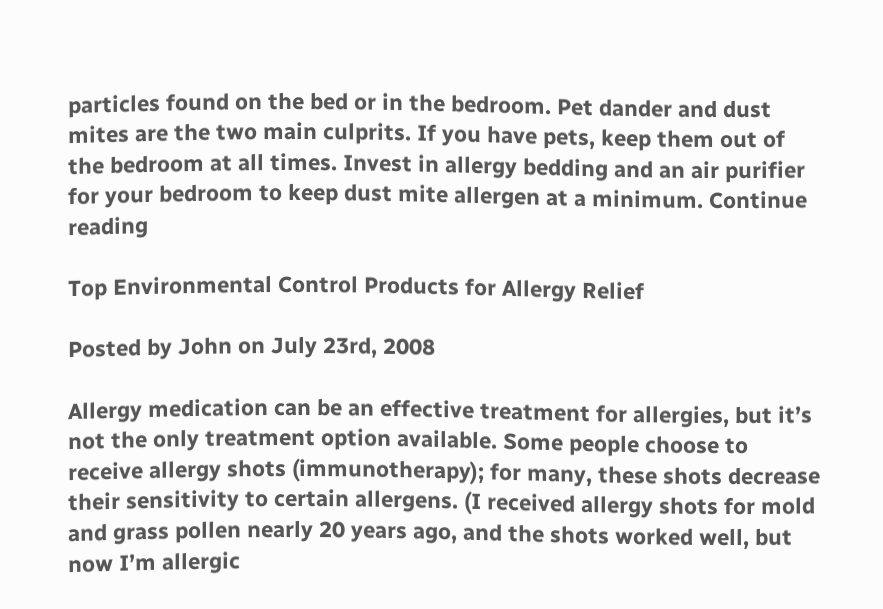particles found on the bed or in the bedroom. Pet dander and dust mites are the two main culprits. If you have pets, keep them out of the bedroom at all times. Invest in allergy bedding and an air purifier for your bedroom to keep dust mite allergen at a minimum. Continue reading

Top Environmental Control Products for Allergy Relief

Posted by John on July 23rd, 2008

Allergy medication can be an effective treatment for allergies, but it’s not the only treatment option available. Some people choose to receive allergy shots (immunotherapy); for many, these shots decrease their sensitivity to certain allergens. (I received allergy shots for mold and grass pollen nearly 20 years ago, and the shots worked well, but now I’m allergic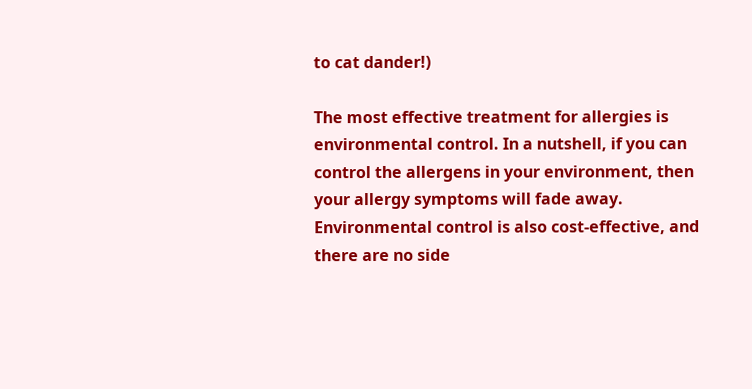to cat dander!)

The most effective treatment for allergies is environmental control. In a nutshell, if you can control the allergens in your environment, then your allergy symptoms will fade away. Environmental control is also cost-effective, and there are no side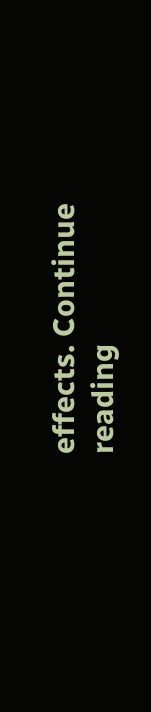effects. Continue reading